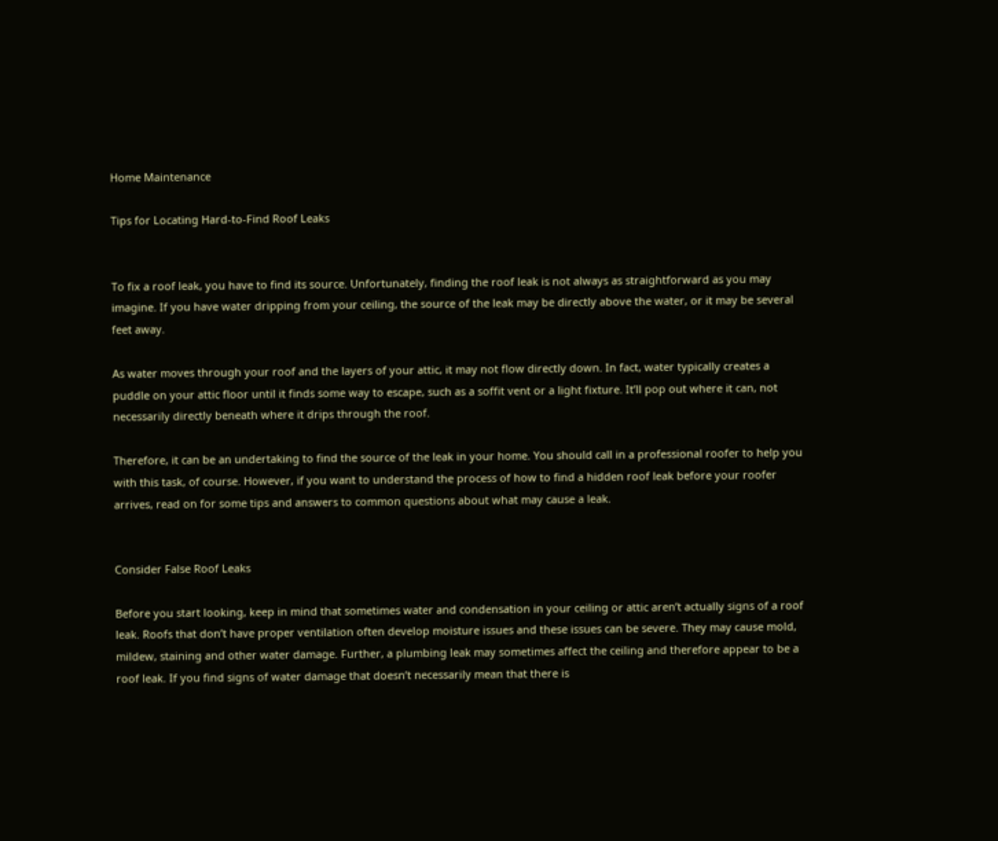Home Maintenance

Tips for Locating Hard-to-Find Roof Leaks


To fix a roof leak, you have to find its source. Unfortunately, finding the roof leak is not always as straightforward as you may imagine. If you have water dripping from your ceiling, the source of the leak may be directly above the water, or it may be several feet away.

As water moves through your roof and the layers of your attic, it may not flow directly down. In fact, water typically creates a puddle on your attic floor until it finds some way to escape, such as a soffit vent or a light fixture. It’ll pop out where it can, not necessarily directly beneath where it drips through the roof.

Therefore, it can be an undertaking to find the source of the leak in your home. You should call in a professional roofer to help you with this task, of course. However, if you want to understand the process of how to find a hidden roof leak before your roofer arrives, read on for some tips and answers to common questions about what may cause a leak.


Consider False Roof Leaks

Before you start looking, keep in mind that sometimes water and condensation in your ceiling or attic aren’t actually signs of a roof leak. Roofs that don’t have proper ventilation often develop moisture issues and these issues can be severe. They may cause mold, mildew, staining and other water damage. Further, a plumbing leak may sometimes affect the ceiling and therefore appear to be a roof leak. If you find signs of water damage that doesn’t necessarily mean that there is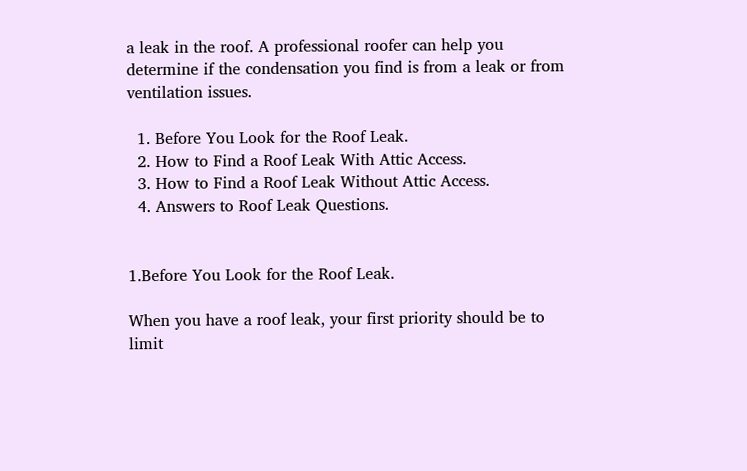a leak in the roof. A professional roofer can help you determine if the condensation you find is from a leak or from ventilation issues.

  1. Before You Look for the Roof Leak.
  2. How to Find a Roof Leak With Attic Access.
  3. How to Find a Roof Leak Without Attic Access.
  4. Answers to Roof Leak Questions.


1.Before You Look for the Roof Leak.

When you have a roof leak, your first priority should be to limit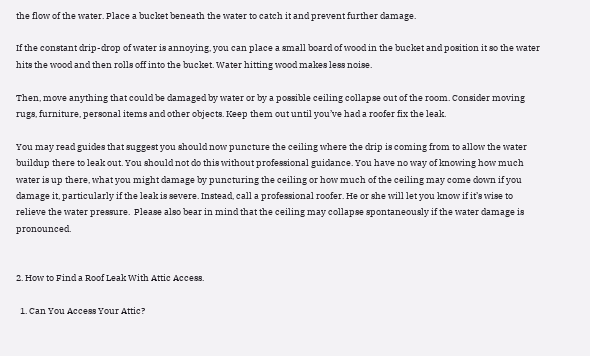the flow of the water. Place a bucket beneath the water to catch it and prevent further damage.

If the constant drip-drop of water is annoying, you can place a small board of wood in the bucket and position it so the water hits the wood and then rolls off into the bucket. Water hitting wood makes less noise.

Then, move anything that could be damaged by water or by a possible ceiling collapse out of the room. Consider moving rugs, furniture, personal items and other objects. Keep them out until you’ve had a roofer fix the leak.

You may read guides that suggest you should now puncture the ceiling where the drip is coming from to allow the water buildup there to leak out. You should not do this without professional guidance. You have no way of knowing how much water is up there, what you might damage by puncturing the ceiling or how much of the ceiling may come down if you damage it, particularly if the leak is severe. Instead, call a professional roofer. He or she will let you know if it’s wise to relieve the water pressure.  Please also bear in mind that the ceiling may collapse spontaneously if the water damage is pronounced.


2. How to Find a Roof Leak With Attic Access.

  1. Can You Access Your Attic?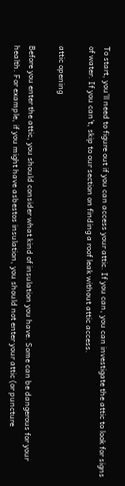To start, you’ll need to figure out if you can access your attic. If you can, you can investigate the attic to look for signs of water. If you can’t, skip to our section on finding a roof leak without attic access.

attic opening

Before you enter the attic, you should consider what kind of insulation you have. Some can be dangerous for your health. For example, if you might have asbestos insulation, you should not enter your attic (or puncture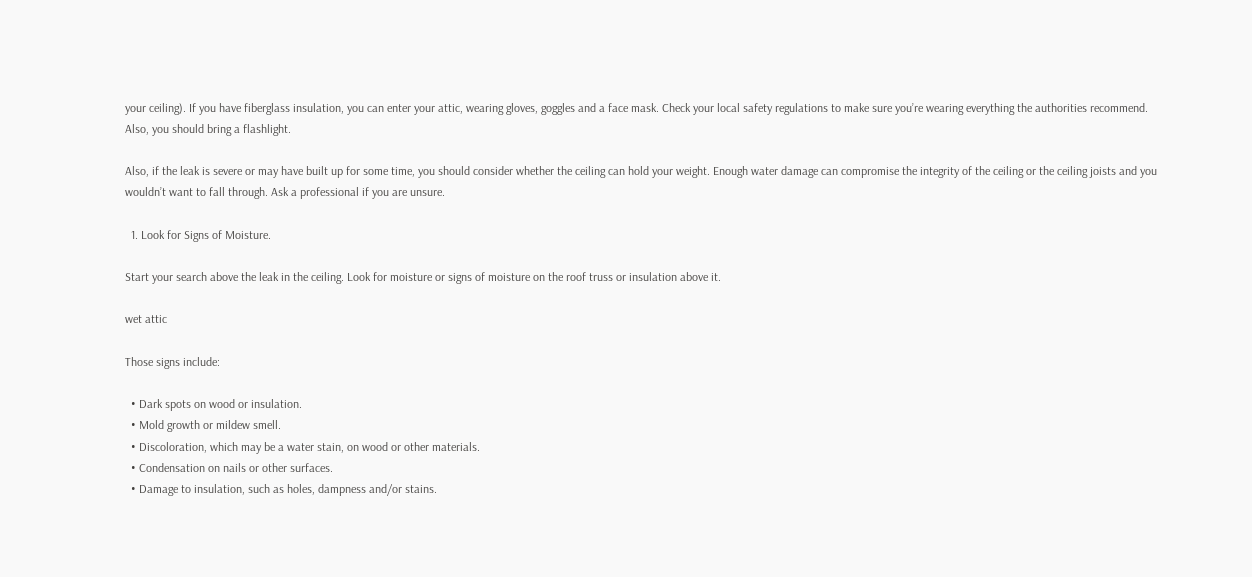your ceiling). If you have fiberglass insulation, you can enter your attic, wearing gloves, goggles and a face mask. Check your local safety regulations to make sure you’re wearing everything the authorities recommend. Also, you should bring a flashlight.

Also, if the leak is severe or may have built up for some time, you should consider whether the ceiling can hold your weight. Enough water damage can compromise the integrity of the ceiling or the ceiling joists and you wouldn’t want to fall through. Ask a professional if you are unsure.

  1. Look for Signs of Moisture.

Start your search above the leak in the ceiling. Look for moisture or signs of moisture on the roof truss or insulation above it.

wet attic

Those signs include:

  • Dark spots on wood or insulation.
  • Mold growth or mildew smell.
  • Discoloration, which may be a water stain, on wood or other materials.
  • Condensation on nails or other surfaces.
  • Damage to insulation, such as holes, dampness and/or stains.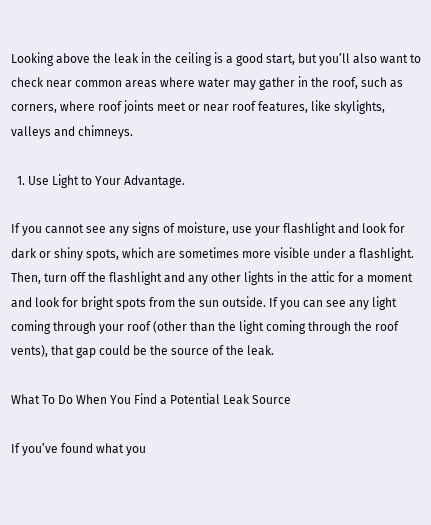Looking above the leak in the ceiling is a good start, but you’ll also want to check near common areas where water may gather in the roof, such as corners, where roof joints meet or near roof features, like skylights, valleys and chimneys.

  1. Use Light to Your Advantage.

If you cannot see any signs of moisture, use your flashlight and look for dark or shiny spots, which are sometimes more visible under a flashlight. Then, turn off the flashlight and any other lights in the attic for a moment and look for bright spots from the sun outside. If you can see any light coming through your roof (other than the light coming through the roof vents), that gap could be the source of the leak.

What To Do When You Find a Potential Leak Source

If you’ve found what you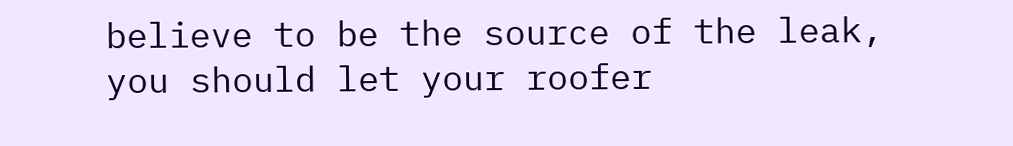believe to be the source of the leak, you should let your roofer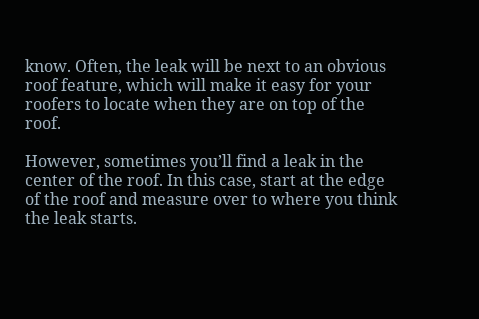know. Often, the leak will be next to an obvious roof feature, which will make it easy for your roofers to locate when they are on top of the roof.

However, sometimes you’ll find a leak in the center of the roof. In this case, start at the edge of the roof and measure over to where you think the leak starts.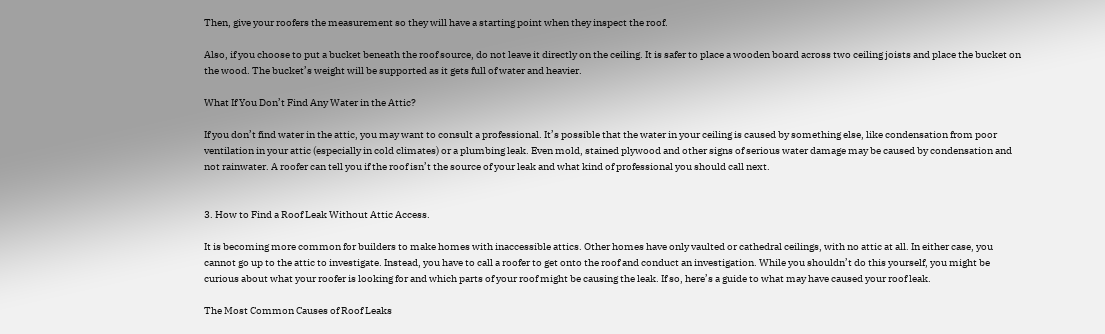Then, give your roofers the measurement so they will have a starting point when they inspect the roof.

Also, if you choose to put a bucket beneath the roof source, do not leave it directly on the ceiling. It is safer to place a wooden board across two ceiling joists and place the bucket on the wood. The bucket’s weight will be supported as it gets full of water and heavier.

What If You Don’t Find Any Water in the Attic?

If you don’t find water in the attic, you may want to consult a professional. It’s possible that the water in your ceiling is caused by something else, like condensation from poor ventilation in your attic (especially in cold climates) or a plumbing leak. Even mold, stained plywood and other signs of serious water damage may be caused by condensation and not rainwater. A roofer can tell you if the roof isn’t the source of your leak and what kind of professional you should call next.


3. How to Find a Roof Leak Without Attic Access.

It is becoming more common for builders to make homes with inaccessible attics. Other homes have only vaulted or cathedral ceilings, with no attic at all. In either case, you cannot go up to the attic to investigate. Instead, you have to call a roofer to get onto the roof and conduct an investigation. While you shouldn’t do this yourself, you might be curious about what your roofer is looking for and which parts of your roof might be causing the leak. If so, here’s a guide to what may have caused your roof leak.

The Most Common Causes of Roof Leaks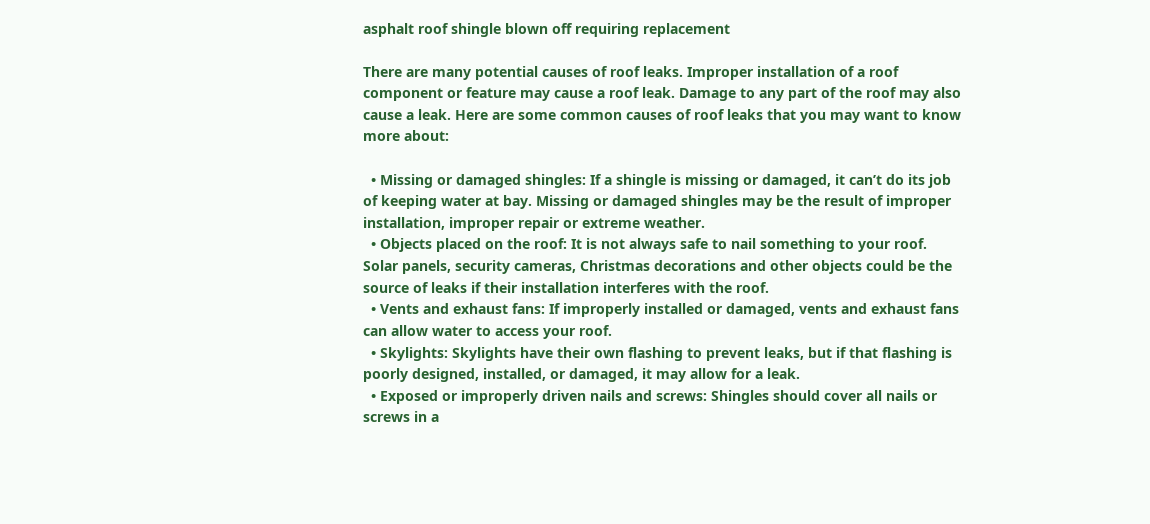asphalt roof shingle blown off requiring replacement

There are many potential causes of roof leaks. Improper installation of a roof component or feature may cause a roof leak. Damage to any part of the roof may also cause a leak. Here are some common causes of roof leaks that you may want to know more about:

  • Missing or damaged shingles: If a shingle is missing or damaged, it can’t do its job of keeping water at bay. Missing or damaged shingles may be the result of improper installation, improper repair or extreme weather.
  • Objects placed on the roof: It is not always safe to nail something to your roof. Solar panels, security cameras, Christmas decorations and other objects could be the source of leaks if their installation interferes with the roof.
  • Vents and exhaust fans: If improperly installed or damaged, vents and exhaust fans can allow water to access your roof.
  • Skylights: Skylights have their own flashing to prevent leaks, but if that flashing is poorly designed, installed, or damaged, it may allow for a leak.
  • Exposed or improperly driven nails and screws: Shingles should cover all nails or screws in a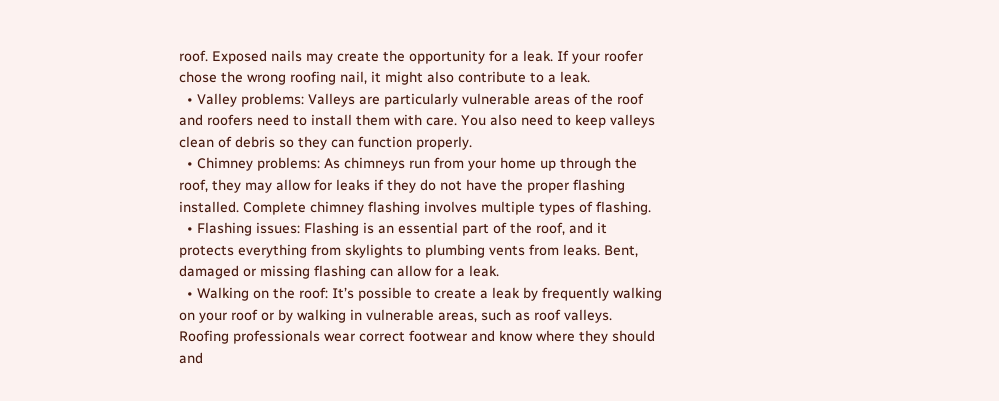roof. Exposed nails may create the opportunity for a leak. If your roofer chose the wrong roofing nail, it might also contribute to a leak.
  • Valley problems: Valleys are particularly vulnerable areas of the roof and roofers need to install them with care. You also need to keep valleys clean of debris so they can function properly.
  • Chimney problems: As chimneys run from your home up through the roof, they may allow for leaks if they do not have the proper flashing installed. Complete chimney flashing involves multiple types of flashing.
  • Flashing issues: Flashing is an essential part of the roof, and it protects everything from skylights to plumbing vents from leaks. Bent, damaged or missing flashing can allow for a leak.
  • Walking on the roof: It’s possible to create a leak by frequently walking on your roof or by walking in vulnerable areas, such as roof valleys. Roofing professionals wear correct footwear and know where they should and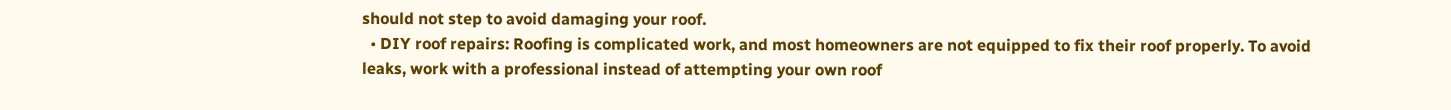should not step to avoid damaging your roof.
  • DIY roof repairs: Roofing is complicated work, and most homeowners are not equipped to fix their roof properly. To avoid leaks, work with a professional instead of attempting your own roof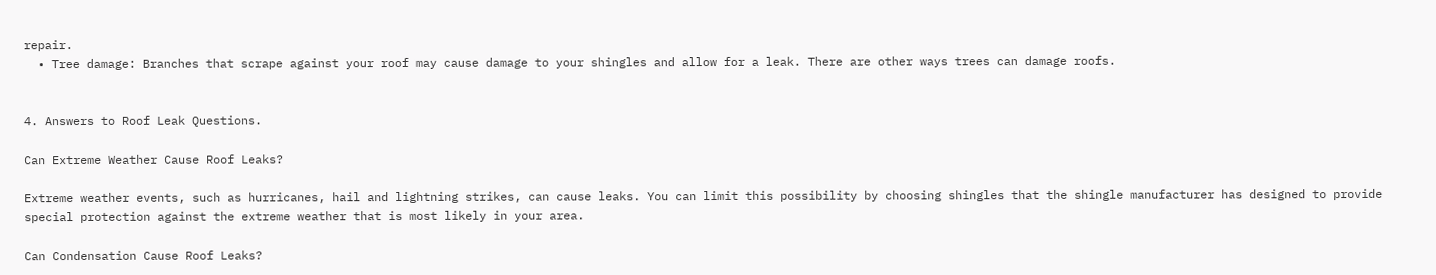repair.
  • Tree damage: Branches that scrape against your roof may cause damage to your shingles and allow for a leak. There are other ways trees can damage roofs.


4. Answers to Roof Leak Questions.

Can Extreme Weather Cause Roof Leaks?

Extreme weather events, such as hurricanes, hail and lightning strikes, can cause leaks. You can limit this possibility by choosing shingles that the shingle manufacturer has designed to provide special protection against the extreme weather that is most likely in your area.

Can Condensation Cause Roof Leaks?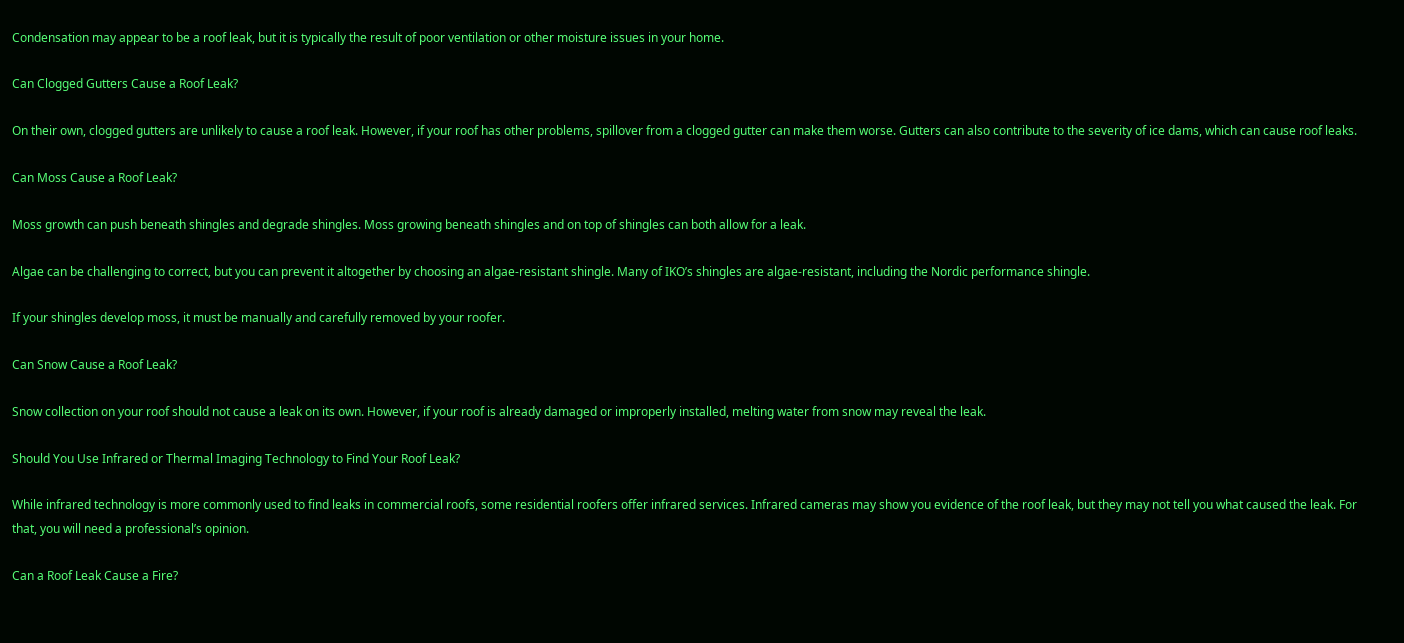Condensation may appear to be a roof leak, but it is typically the result of poor ventilation or other moisture issues in your home.

Can Clogged Gutters Cause a Roof Leak?

On their own, clogged gutters are unlikely to cause a roof leak. However, if your roof has other problems, spillover from a clogged gutter can make them worse. Gutters can also contribute to the severity of ice dams, which can cause roof leaks.

Can Moss Cause a Roof Leak?

Moss growth can push beneath shingles and degrade shingles. Moss growing beneath shingles and on top of shingles can both allow for a leak.

Algae can be challenging to correct, but you can prevent it altogether by choosing an algae-resistant shingle. Many of IKO’s shingles are algae-resistant, including the Nordic performance shingle.

If your shingles develop moss, it must be manually and carefully removed by your roofer.

Can Snow Cause a Roof Leak?

Snow collection on your roof should not cause a leak on its own. However, if your roof is already damaged or improperly installed, melting water from snow may reveal the leak.

Should You Use Infrared or Thermal Imaging Technology to Find Your Roof Leak?

While infrared technology is more commonly used to find leaks in commercial roofs, some residential roofers offer infrared services. Infrared cameras may show you evidence of the roof leak, but they may not tell you what caused the leak. For that, you will need a professional’s opinion.

Can a Roof Leak Cause a Fire?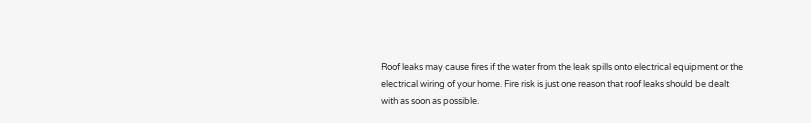Roof leaks may cause fires if the water from the leak spills onto electrical equipment or the electrical wiring of your home. Fire risk is just one reason that roof leaks should be dealt with as soon as possible.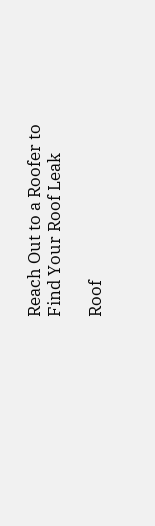Reach Out to a Roofer to Find Your Roof Leak

Roof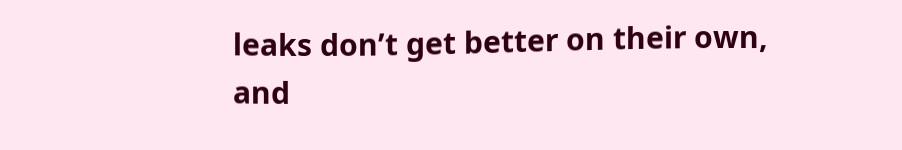leaks don’t get better on their own, and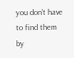you don’t have to find them by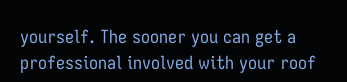yourself. The sooner you can get a professional involved with your roof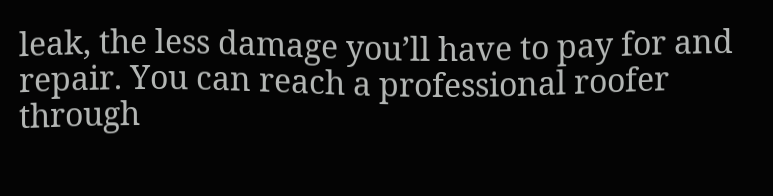leak, the less damage you’ll have to pay for and repair. You can reach a professional roofer through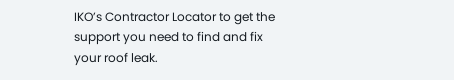IKO’s Contractor Locator to get the support you need to find and fix your roof leak.